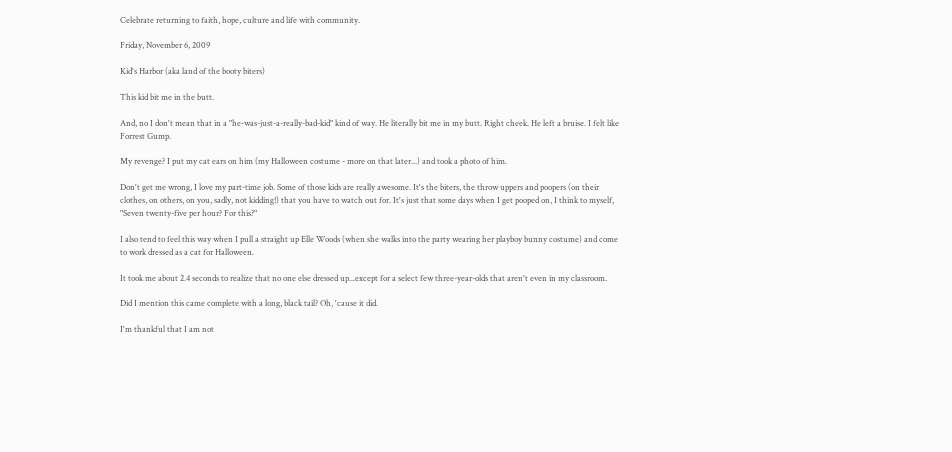Celebrate returning to faith, hope, culture and life with community.

Friday, November 6, 2009

Kid's Harbor (aka land of the booty biters)

This kid bit me in the butt.

And, no I don't mean that in a "he-was-just-a-really-bad-kid" kind of way. He literally bit me in my butt. Right cheek. He left a bruise. I felt like Forrest Gump.

My revenge? I put my cat ears on him (my Halloween costume - more on that later...) and took a photo of him.

Don't get me wrong, I love my part-time job. Some of those kids are really awesome. It's the biters, the throw uppers and poopers (on their clothes, on others, on you, sadly, not kidding!) that you have to watch out for. It's just that some days when I get pooped on, I think to myself, "Seven twenty-five per hour? For this?"

I also tend to feel this way when I pull a straight up Elle Woods (when she walks into the party wearing her playboy bunny costume) and come to work dressed as a cat for Halloween.

It took me about 2.4 seconds to realize that no one else dressed up...except for a select few three-year-olds that aren't even in my classroom.

Did I mention this came complete with a long, black tail? Oh, 'cause it did.

I'm thankful that I am not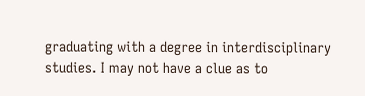graduating with a degree in interdisciplinary studies. I may not have a clue as to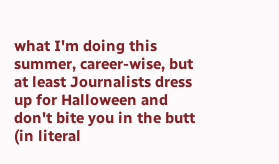what I'm doing this summer, career-wise, but at least Journalists dress up for Halloween and don't bite you in the butt (in literal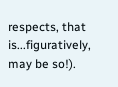respects, that is...figuratively, may be so!).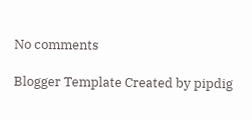No comments

Blogger Template Created by pipdig